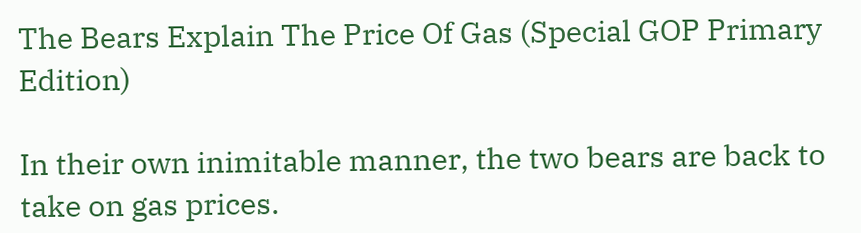The Bears Explain The Price Of Gas (Special GOP Primary Edition)

In their own inimitable manner, the two bears are back to take on gas prices.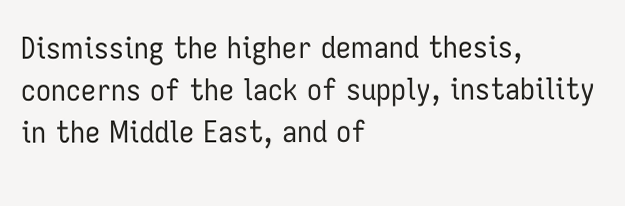Dismissing the higher demand thesis, concerns of the lack of supply, instability in the Middle East, and of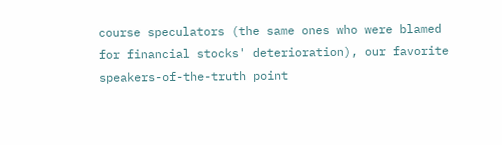course speculators (the same ones who were blamed for financial stocks' deterioration), our favorite speakers-of-the-truth point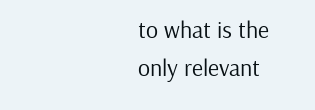to what is the only relevant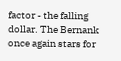factor - the falling dollar. The Bernank once again stars for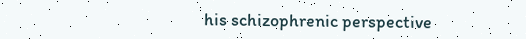his schizophrenic perspective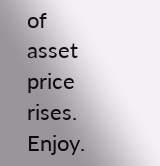of asset price rises. Enjoy.